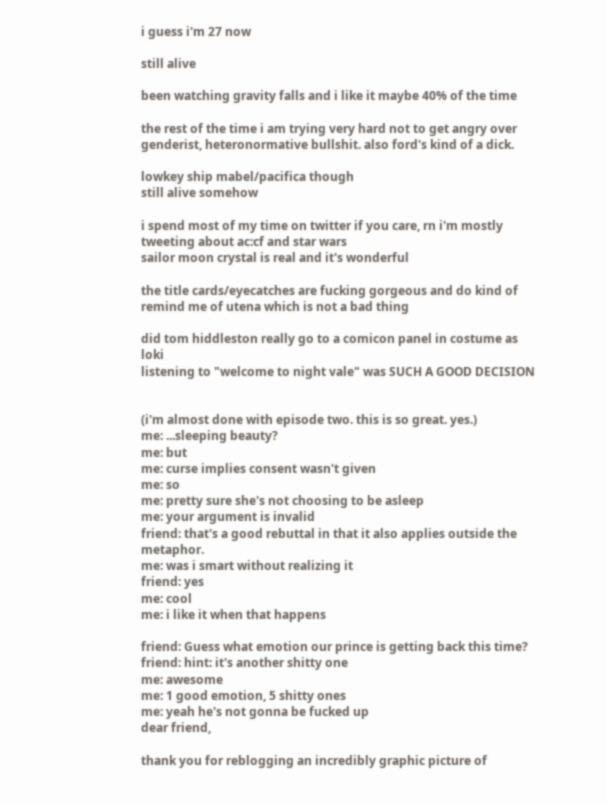i guess i'm 27 now

still alive

been watching gravity falls and i like it maybe 40% of the time

the rest of the time i am trying very hard not to get angry over genderist, heteronormative bullshit. also ford's kind of a dick.

lowkey ship mabel/pacifica though
still alive somehow

i spend most of my time on twitter if you care, rn i'm mostly tweeting about ac:cf and star wars
sailor moon crystal is real and it's wonderful

the title cards/eyecatches are fucking gorgeous and do kind of remind me of utena which is not a bad thing

did tom hiddleston really go to a comicon panel in costume as loki
listening to "welcome to night vale" was SUCH A GOOD DECISION


(i'm almost done with episode two. this is so great. yes.)
me: ...sleeping beauty?
me: but
me: curse implies consent wasn't given
me: so
me: pretty sure she's not choosing to be asleep
me: your argument is invalid
friend: that's a good rebuttal in that it also applies outside the metaphor.
me: was i smart without realizing it
friend: yes
me: cool
me: i like it when that happens

friend: Guess what emotion our prince is getting back this time?
friend: hint: it's another shitty one
me: awesome
me: 1 good emotion, 5 shitty ones
me: yeah he's not gonna be fucked up
dear friend,

thank you for reblogging an incredibly graphic picture of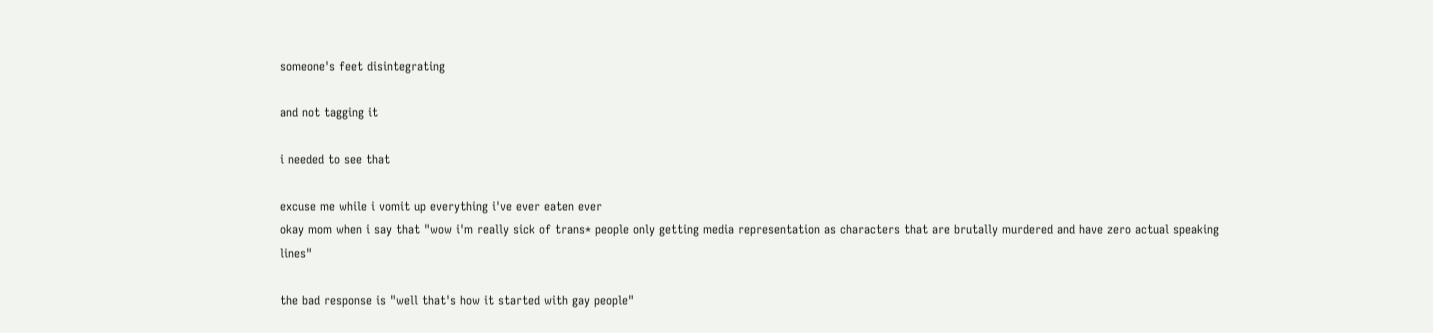someone's feet disintegrating

and not tagging it

i needed to see that

excuse me while i vomit up everything i've ever eaten ever
okay mom when i say that "wow i'm really sick of trans* people only getting media representation as characters that are brutally murdered and have zero actual speaking lines"

the bad response is "well that's how it started with gay people"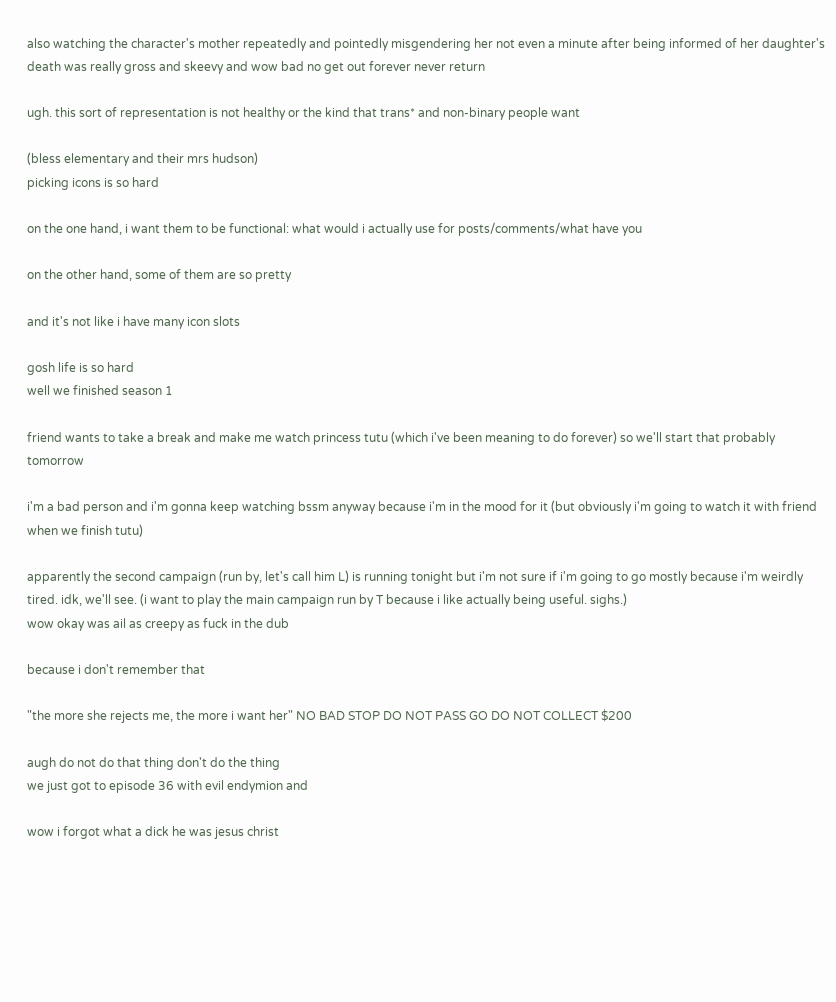also watching the character's mother repeatedly and pointedly misgendering her not even a minute after being informed of her daughter's death was really gross and skeevy and wow bad no get out forever never return

ugh. this sort of representation is not healthy or the kind that trans* and non-binary people want

(bless elementary and their mrs hudson)
picking icons is so hard

on the one hand, i want them to be functional: what would i actually use for posts/comments/what have you

on the other hand, some of them are so pretty

and it's not like i have many icon slots

gosh life is so hard
well we finished season 1

friend wants to take a break and make me watch princess tutu (which i've been meaning to do forever) so we'll start that probably tomorrow

i'm a bad person and i'm gonna keep watching bssm anyway because i'm in the mood for it (but obviously i'm going to watch it with friend when we finish tutu)

apparently the second campaign (run by, let's call him L) is running tonight but i'm not sure if i'm going to go mostly because i'm weirdly tired. idk, we'll see. (i want to play the main campaign run by T because i like actually being useful. sighs.)
wow okay was ail as creepy as fuck in the dub

because i don't remember that

"the more she rejects me, the more i want her" NO BAD STOP DO NOT PASS GO DO NOT COLLECT $200

augh do not do that thing don't do the thing
we just got to episode 36 with evil endymion and

wow i forgot what a dick he was jesus christ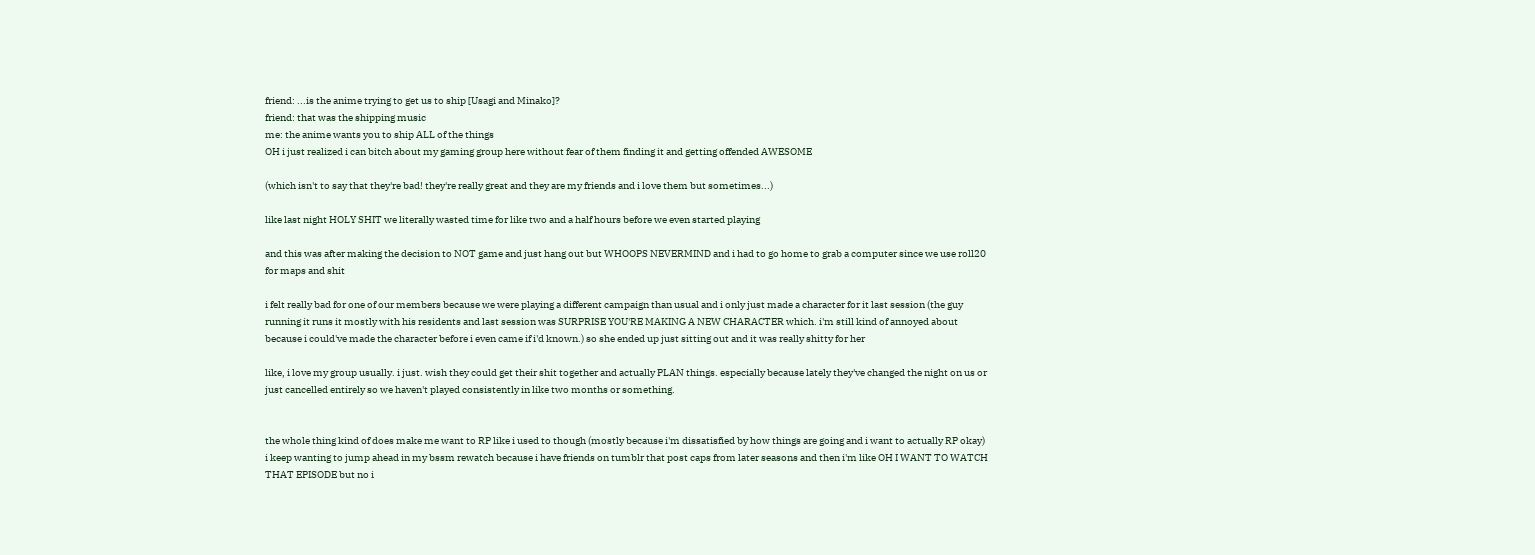friend: ...is the anime trying to get us to ship [Usagi and Minako]?
friend: that was the shipping music
me: the anime wants you to ship ALL of the things
OH i just realized i can bitch about my gaming group here without fear of them finding it and getting offended AWESOME

(which isn't to say that they're bad! they're really great and they are my friends and i love them but sometimes...)

like last night HOLY SHIT we literally wasted time for like two and a half hours before we even started playing

and this was after making the decision to NOT game and just hang out but WHOOPS NEVERMIND and i had to go home to grab a computer since we use roll20 for maps and shit

i felt really bad for one of our members because we were playing a different campaign than usual and i only just made a character for it last session (the guy running it runs it mostly with his residents and last session was SURPRISE YOU'RE MAKING A NEW CHARACTER which. i'm still kind of annoyed about because i could've made the character before i even came if i'd known.) so she ended up just sitting out and it was really shitty for her

like, i love my group usually. i just. wish they could get their shit together and actually PLAN things. especially because lately they've changed the night on us or just cancelled entirely so we haven't played consistently in like two months or something.


the whole thing kind of does make me want to RP like i used to though (mostly because i'm dissatisfied by how things are going and i want to actually RP okay)
i keep wanting to jump ahead in my bssm rewatch because i have friends on tumblr that post caps from later seasons and then i'm like OH I WANT TO WATCH THAT EPISODE but no i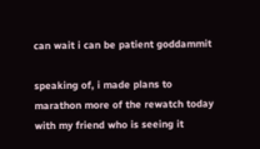can wait i can be patient goddammit

speaking of, i made plans to marathon more of the rewatch today with my friend who is seeing it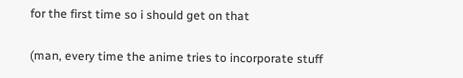for the first time so i should get on that

(man, every time the anime tries to incorporate stuff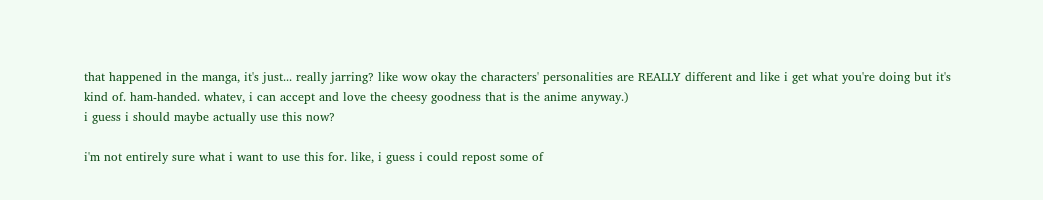that happened in the manga, it's just... really jarring? like wow okay the characters' personalities are REALLY different and like i get what you're doing but it's kind of. ham-handed. whatev, i can accept and love the cheesy goodness that is the anime anyway.)
i guess i should maybe actually use this now?

i'm not entirely sure what i want to use this for. like, i guess i could repost some of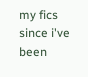my fics since i've been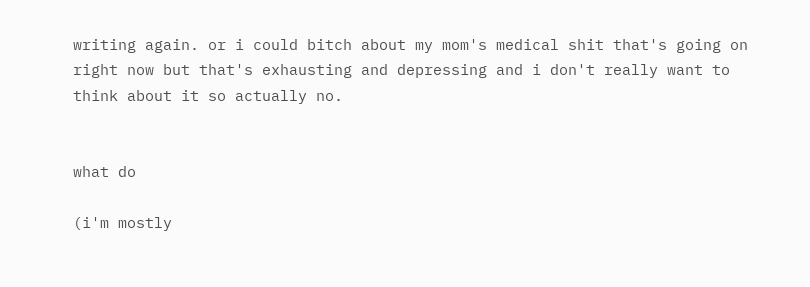writing again. or i could bitch about my mom's medical shit that's going on right now but that's exhausting and depressing and i don't really want to think about it so actually no.


what do

(i'm mostly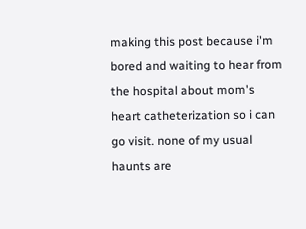making this post because i'm bored and waiting to hear from the hospital about mom's heart catheterization so i can go visit. none of my usual haunts are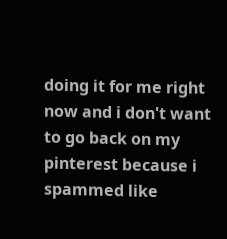doing it for me right now and i don't want to go back on my pinterest because i spammed like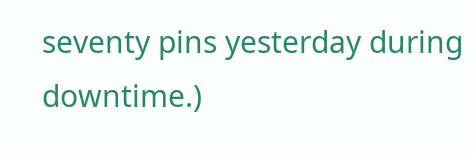seventy pins yesterday during downtime.)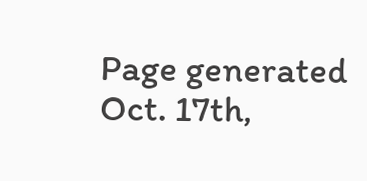Page generated Oct. 17th,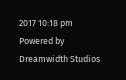2017 10:18 pm
Powered by Dreamwidth Studios